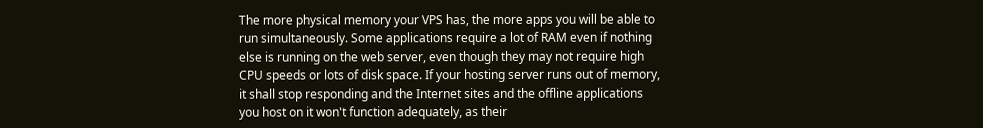The more physical memory your VPS has, the more apps you will be able to run simultaneously. Some applications require a lot of RAM even if nothing else is running on the web server, even though they may not require high CPU speeds or lots of disk space. If your hosting server runs out of memory, it shall stop responding and the Internet sites and the offline applications you host on it won't function adequately, as their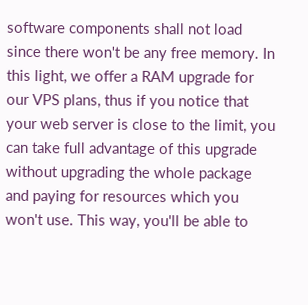software components shall not load since there won't be any free memory. In this light, we offer a RAM upgrade for our VPS plans, thus if you notice that your web server is close to the limit, you can take full advantage of this upgrade without upgrading the whole package and paying for resources which you won't use. This way, you'll be able to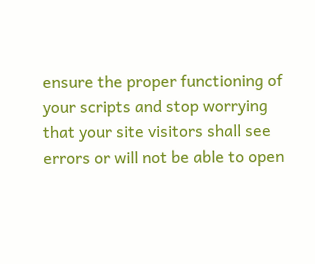ensure the proper functioning of your scripts and stop worrying that your site visitors shall see errors or will not be able to open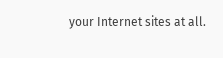your Internet sites at all.